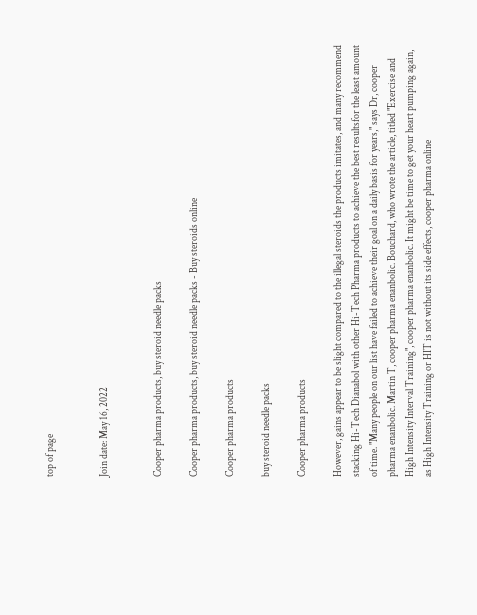top of page


Join date: May 16, 2022


Cooper pharma products, buy steroid needle packs

Cooper pharma products, buy steroid needle packs - Buy steroids online

Cooper pharma products

buy steroid needle packs

Cooper pharma products

However, gains appear to be slight compared to the illegal steroids the products imitates, and many recommend stacking Hi-Tech Dianabol with other Hi-Tech Pharma products to achieve the best resultsfor the least amount of time. "Many people on our list have failed to achieve their goal on a daily basis for years," says Dr, cooper pharma enanbolic. Martin T, cooper pharma enanbolic. Bouchard, who wrote the article, titled "Exercise and High Intensity Interval Training", cooper pharma enanbolic. It might be time to get your heart pumping again, as High Intensity Training or HIT is not without its side effects, cooper pharma online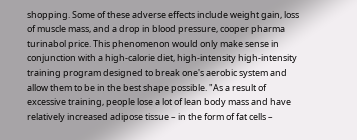shopping. Some of these adverse effects include weight gain, loss of muscle mass, and a drop in blood pressure, cooper pharma turinabol price. This phenomenon would only make sense in conjunction with a high-calorie diet, high-intensity high-intensity training program designed to break one's aerobic system and allow them to be in the best shape possible. "As a result of excessive training, people lose a lot of lean body mass and have relatively increased adipose tissue – in the form of fat cells –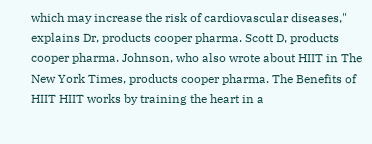which may increase the risk of cardiovascular diseases," explains Dr, products cooper pharma. Scott D, products cooper pharma. Johnson, who also wrote about HIIT in The New York Times, products cooper pharma. The Benefits of HIIT HIIT works by training the heart in a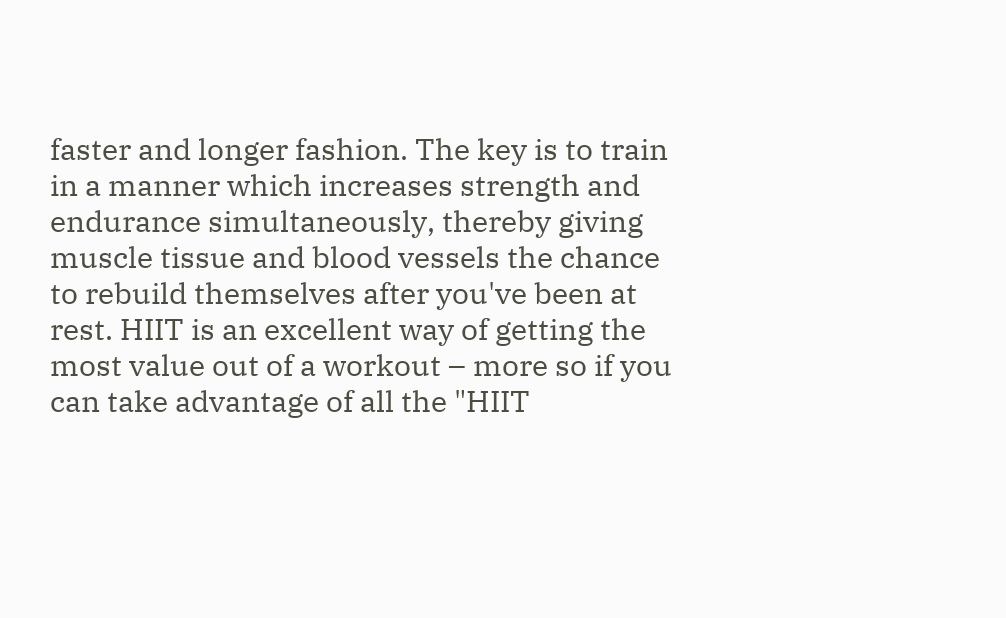faster and longer fashion. The key is to train in a manner which increases strength and endurance simultaneously, thereby giving muscle tissue and blood vessels the chance to rebuild themselves after you've been at rest. HIIT is an excellent way of getting the most value out of a workout – more so if you can take advantage of all the "HIIT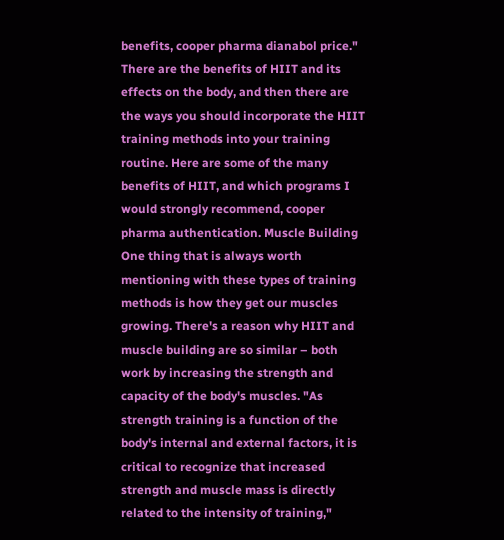benefits, cooper pharma dianabol price." There are the benefits of HIIT and its effects on the body, and then there are the ways you should incorporate the HIIT training methods into your training routine. Here are some of the many benefits of HIIT, and which programs I would strongly recommend, cooper pharma authentication. Muscle Building One thing that is always worth mentioning with these types of training methods is how they get our muscles growing. There's a reason why HIIT and muscle building are so similar – both work by increasing the strength and capacity of the body's muscles. "As strength training is a function of the body's internal and external factors, it is critical to recognize that increased strength and muscle mass is directly related to the intensity of training,"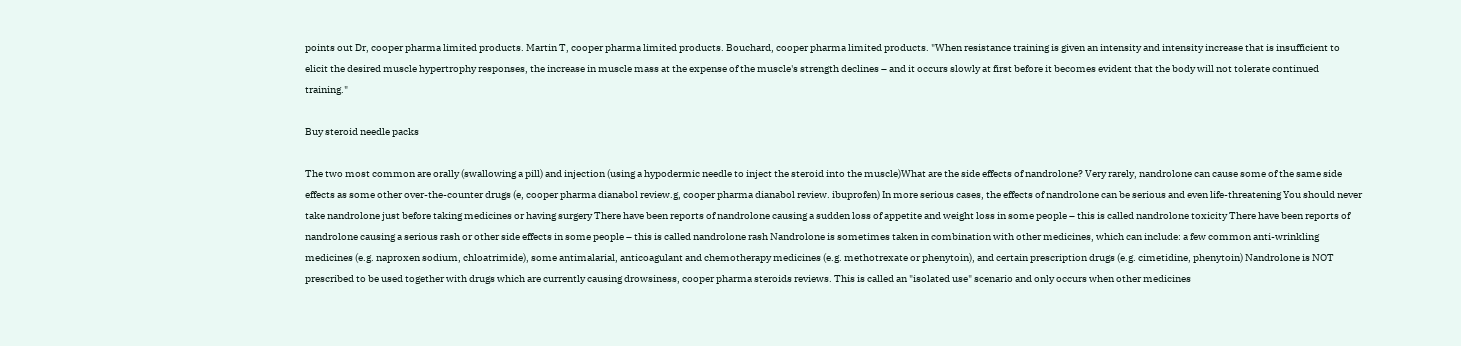points out Dr, cooper pharma limited products. Martin T, cooper pharma limited products. Bouchard, cooper pharma limited products. "When resistance training is given an intensity and intensity increase that is insufficient to elicit the desired muscle hypertrophy responses, the increase in muscle mass at the expense of the muscle's strength declines – and it occurs slowly at first before it becomes evident that the body will not tolerate continued training."

Buy steroid needle packs

The two most common are orally (swallowing a pill) and injection (using a hypodermic needle to inject the steroid into the muscle)What are the side effects of nandrolone? Very rarely, nandrolone can cause some of the same side effects as some other over-the-counter drugs (e, cooper pharma dianabol review.g, cooper pharma dianabol review. ibuprofen) In more serious cases, the effects of nandrolone can be serious and even life-threatening You should never take nandrolone just before taking medicines or having surgery There have been reports of nandrolone causing a sudden loss of appetite and weight loss in some people – this is called nandrolone toxicity There have been reports of nandrolone causing a serious rash or other side effects in some people – this is called nandrolone rash Nandrolone is sometimes taken in combination with other medicines, which can include: a few common anti-wrinkling medicines (e.g. naproxen sodium, chloatrimide), some antimalarial, anticoagulant and chemotherapy medicines (e.g. methotrexate or phenytoin), and certain prescription drugs (e.g. cimetidine, phenytoin) Nandrolone is NOT prescribed to be used together with drugs which are currently causing drowsiness, cooper pharma steroids reviews. This is called an "isolated use" scenario and only occurs when other medicines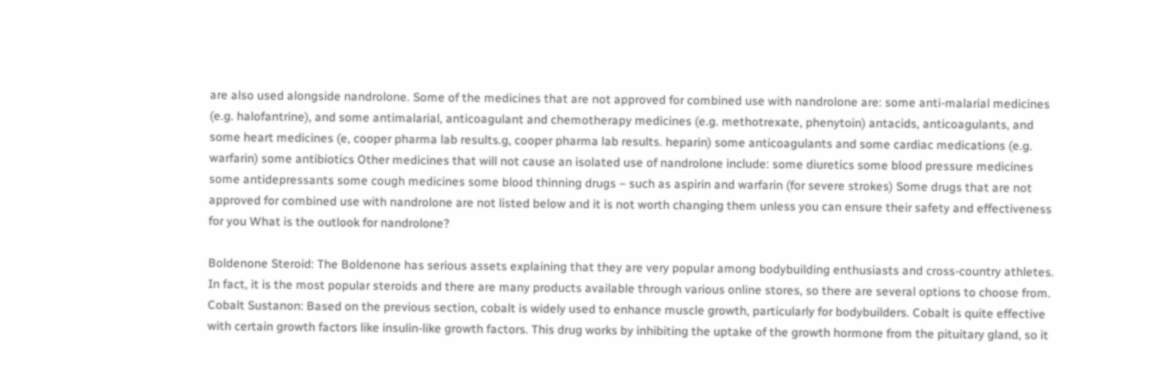are also used alongside nandrolone. Some of the medicines that are not approved for combined use with nandrolone are: some anti-malarial medicines (e.g. halofantrine), and some antimalarial, anticoagulant and chemotherapy medicines (e.g. methotrexate, phenytoin) antacids, anticoagulants, and some heart medicines (e, cooper pharma lab results.g, cooper pharma lab results. heparin) some anticoagulants and some cardiac medications (e.g. warfarin) some antibiotics Other medicines that will not cause an isolated use of nandrolone include: some diuretics some blood pressure medicines some antidepressants some cough medicines some blood thinning drugs – such as aspirin and warfarin (for severe strokes) Some drugs that are not approved for combined use with nandrolone are not listed below and it is not worth changing them unless you can ensure their safety and effectiveness for you What is the outlook for nandrolone?

Boldenone Steroid: The Boldenone has serious assets explaining that they are very popular among bodybuilding enthusiasts and cross-country athletes. In fact, it is the most popular steroids and there are many products available through various online stores, so there are several options to choose from. Cobalt Sustanon: Based on the previous section, cobalt is widely used to enhance muscle growth, particularly for bodybuilders. Cobalt is quite effective with certain growth factors like insulin-like growth factors. This drug works by inhibiting the uptake of the growth hormone from the pituitary gland, so it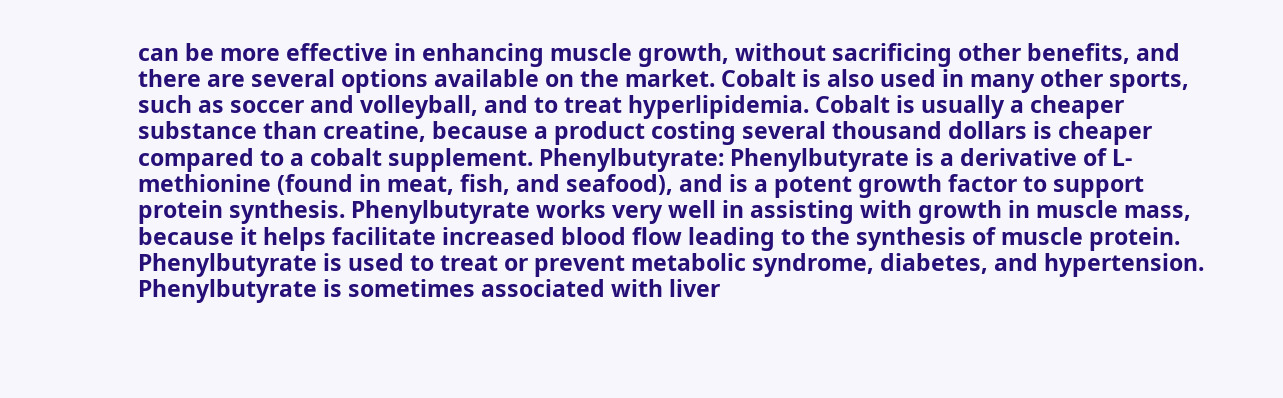can be more effective in enhancing muscle growth, without sacrificing other benefits, and there are several options available on the market. Cobalt is also used in many other sports, such as soccer and volleyball, and to treat hyperlipidemia. Cobalt is usually a cheaper substance than creatine, because a product costing several thousand dollars is cheaper compared to a cobalt supplement. Phenylbutyrate: Phenylbutyrate is a derivative of L-methionine (found in meat, fish, and seafood), and is a potent growth factor to support protein synthesis. Phenylbutyrate works very well in assisting with growth in muscle mass, because it helps facilitate increased blood flow leading to the synthesis of muscle protein. Phenylbutyrate is used to treat or prevent metabolic syndrome, diabetes, and hypertension. Phenylbutyrate is sometimes associated with liver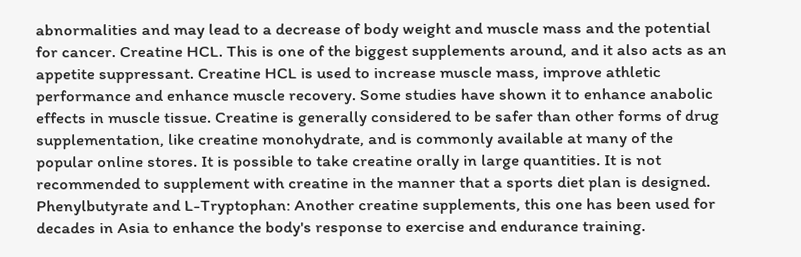abnormalities and may lead to a decrease of body weight and muscle mass and the potential for cancer. Creatine HCL. This is one of the biggest supplements around, and it also acts as an appetite suppressant. Creatine HCL is used to increase muscle mass, improve athletic performance and enhance muscle recovery. Some studies have shown it to enhance anabolic effects in muscle tissue. Creatine is generally considered to be safer than other forms of drug supplementation, like creatine monohydrate, and is commonly available at many of the popular online stores. It is possible to take creatine orally in large quantities. It is not recommended to supplement with creatine in the manner that a sports diet plan is designed. Phenylbutyrate and L-Tryptophan: Another creatine supplements, this one has been used for decades in Asia to enhance the body's response to exercise and endurance training.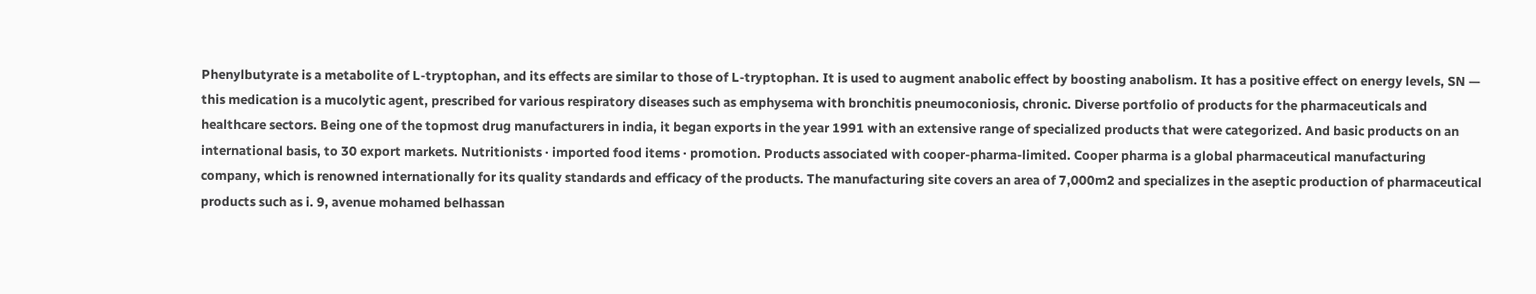Phenylbutyrate is a metabolite of L-tryptophan, and its effects are similar to those of L-tryptophan. It is used to augment anabolic effect by boosting anabolism. It has a positive effect on energy levels, SN — this medication is a mucolytic agent, prescribed for various respiratory diseases such as emphysema with bronchitis pneumoconiosis, chronic. Diverse portfolio of products for the pharmaceuticals and healthcare sectors. Being one of the topmost drug manufacturers in india, it began exports in the year 1991 with an extensive range of specialized products that were categorized. And basic products on an international basis, to 30 export markets. Nutritionists · imported food items · promotion. Products associated with cooper-pharma-limited. Cooper pharma is a global pharmaceutical manufacturing company, which is renowned internationally for its quality standards and efficacy of the products. The manufacturing site covers an area of 7,000m2 and specializes in the aseptic production of pharmaceutical products such as i. 9, avenue mohamed belhassan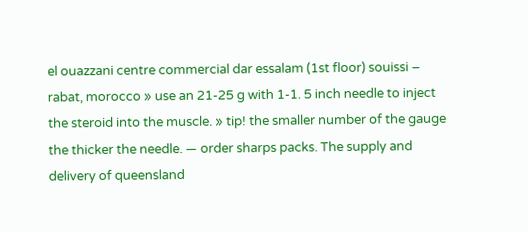el ouazzani centre commercial dar essalam (1st floor) souissi – rabat, morocco » use an 21-25 g with 1-1. 5 inch needle to inject the steroid into the muscle. » tip! the smaller number of the gauge the thicker the needle. — order sharps packs. The supply and delivery of queensland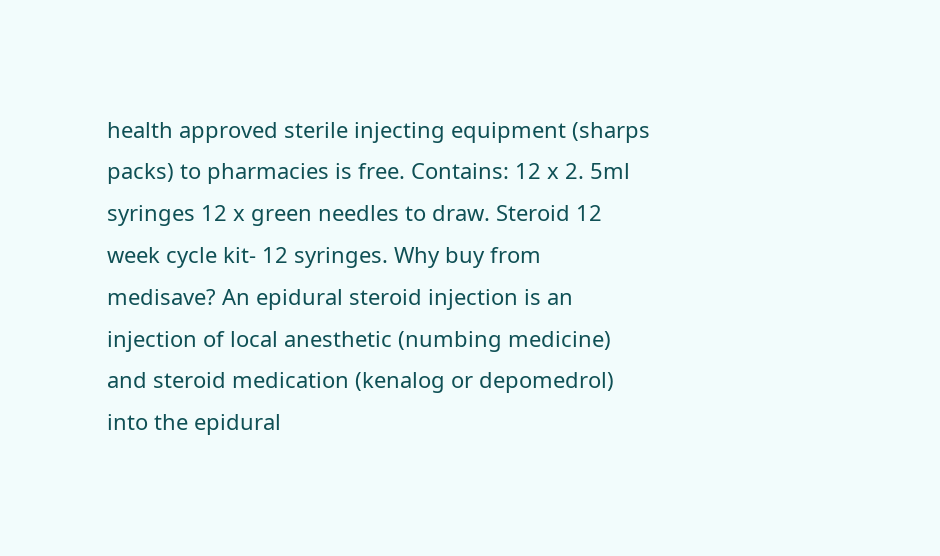health approved sterile injecting equipment (sharps packs) to pharmacies is free. Contains: 12 x 2. 5ml syringes 12 x green needles to draw. Steroid 12 week cycle kit- 12 syringes. Why buy from medisave? An epidural steroid injection is an injection of local anesthetic (numbing medicine) and steroid medication (kenalog or depomedrol) into the epidural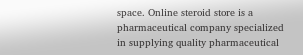space. Online steroid store is a pharmaceutical company specialized in supplying quality pharmaceutical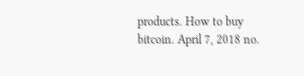products. How to buy bitcoin. April 7, 2018 no.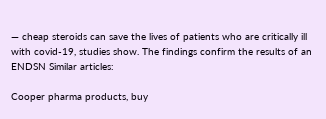— cheap steroids can save the lives of patients who are critically ill with covid-19, studies show. The findings confirm the results of an ENDSN Similar articles:

Cooper pharma products, buy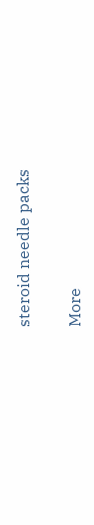steroid needle packs

More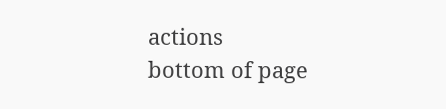actions
bottom of page